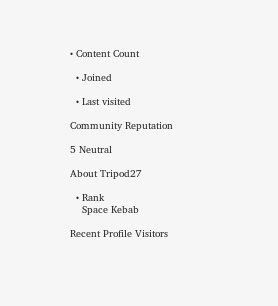• Content Count

  • Joined

  • Last visited

Community Reputation

5 Neutral

About Tripod27

  • Rank
    Space Kebab

Recent Profile Visitors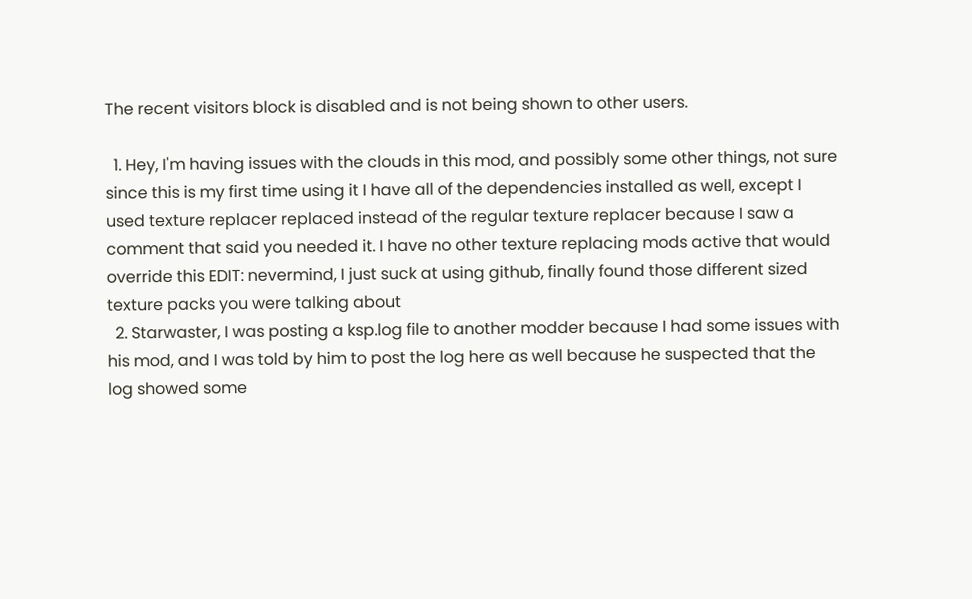The recent visitors block is disabled and is not being shown to other users.

  1. Hey, I'm having issues with the clouds in this mod, and possibly some other things, not sure since this is my first time using it I have all of the dependencies installed as well, except I used texture replacer replaced instead of the regular texture replacer because I saw a comment that said you needed it. I have no other texture replacing mods active that would override this EDIT: nevermind, I just suck at using github, finally found those different sized texture packs you were talking about
  2. Starwaster, I was posting a ksp.log file to another modder because I had some issues with his mod, and I was told by him to post the log here as well because he suspected that the log showed some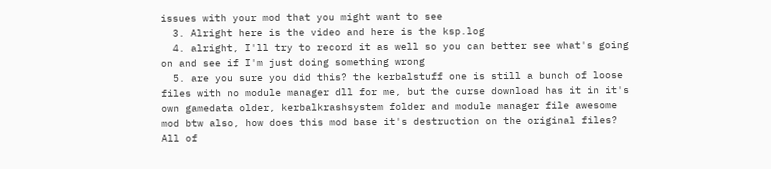issues with your mod that you might want to see
  3. Alright here is the video and here is the ksp.log
  4. alright, I'll try to record it as well so you can better see what's going on and see if I'm just doing something wrong
  5. are you sure you did this? the kerbalstuff one is still a bunch of loose files with no module manager dll for me, but the curse download has it in it's own gamedata older, kerbalkrashsystem folder and module manager file awesome mod btw also, how does this mod base it's destruction on the original files? All of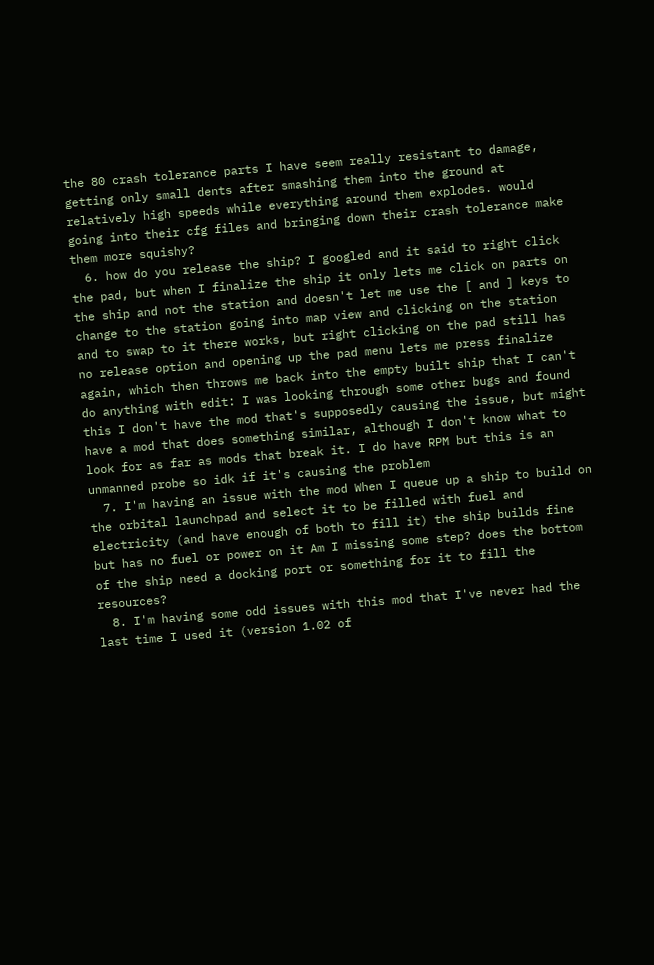the 80 crash tolerance parts I have seem really resistant to damage, getting only small dents after smashing them into the ground at relatively high speeds while everything around them explodes. would going into their cfg files and bringing down their crash tolerance make them more squishy?
  6. how do you release the ship? I googled and it said to right click the pad, but when I finalize the ship it only lets me click on parts on the ship and not the station and doesn't let me use the [ and ] keys to change to the station going into map view and clicking on the station and to swap to it there works, but right clicking on the pad still has no release option and opening up the pad menu lets me press finalize again, which then throws me back into the empty built ship that I can't do anything with edit: I was looking through some other bugs and found this I don't have the mod that's supposedly causing the issue, but might have a mod that does something similar, although I don't know what to look for as far as mods that break it. I do have RPM but this is an unmanned probe so idk if it's causing the problem
  7. I'm having an issue with the mod When I queue up a ship to build on the orbital launchpad and select it to be filled with fuel and electricity (and have enough of both to fill it) the ship builds fine but has no fuel or power on it Am I missing some step? does the bottom of the ship need a docking port or something for it to fill the resources?
  8. I'm having some odd issues with this mod that I've never had the last time I used it (version 1.02 of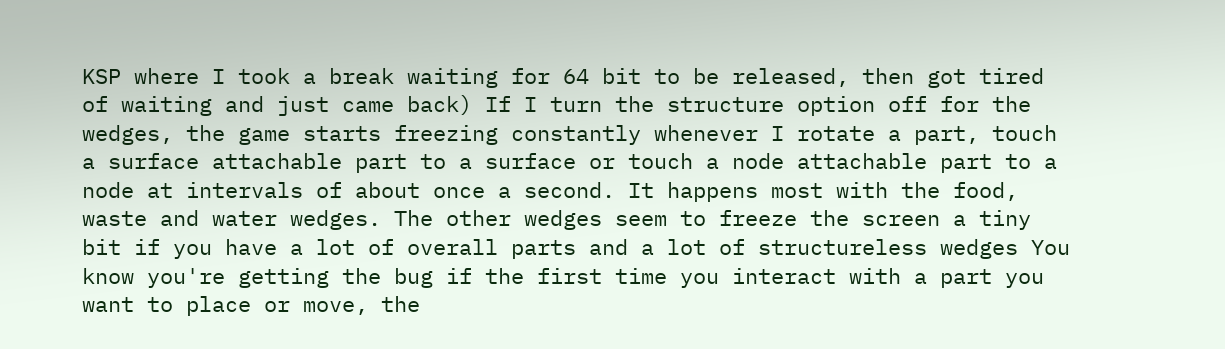KSP where I took a break waiting for 64 bit to be released, then got tired of waiting and just came back) If I turn the structure option off for the wedges, the game starts freezing constantly whenever I rotate a part, touch a surface attachable part to a surface or touch a node attachable part to a node at intervals of about once a second. It happens most with the food, waste and water wedges. The other wedges seem to freeze the screen a tiny bit if you have a lot of overall parts and a lot of structureless wedges You know you're getting the bug if the first time you interact with a part you want to place or move, the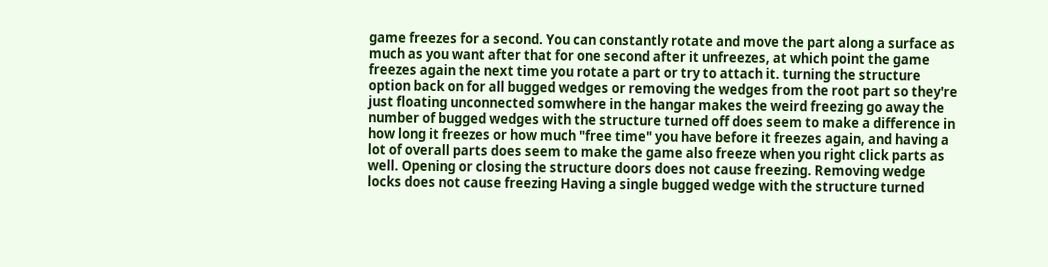game freezes for a second. You can constantly rotate and move the part along a surface as much as you want after that for one second after it unfreezes, at which point the game freezes again the next time you rotate a part or try to attach it. turning the structure option back on for all bugged wedges or removing the wedges from the root part so they're just floating unconnected somwhere in the hangar makes the weird freezing go away the number of bugged wedges with the structure turned off does seem to make a difference in how long it freezes or how much "free time" you have before it freezes again, and having a lot of overall parts does seem to make the game also freeze when you right click parts as well. Opening or closing the structure doors does not cause freezing. Removing wedge locks does not cause freezing Having a single bugged wedge with the structure turned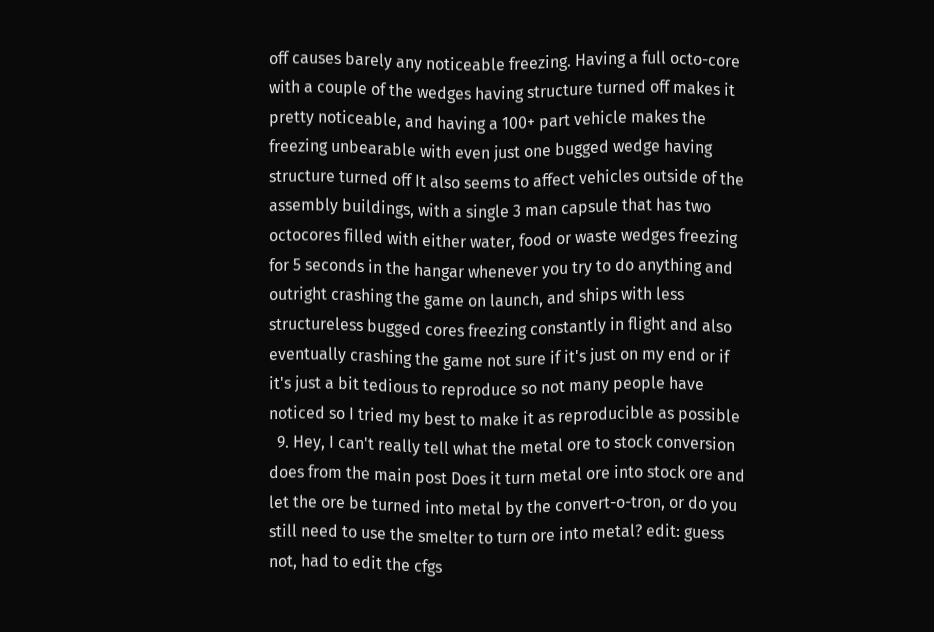off causes barely any noticeable freezing. Having a full octo-core with a couple of the wedges having structure turned off makes it pretty noticeable, and having a 100+ part vehicle makes the freezing unbearable with even just one bugged wedge having structure turned off It also seems to affect vehicles outside of the assembly buildings, with a single 3 man capsule that has two octocores filled with either water, food or waste wedges freezing for 5 seconds in the hangar whenever you try to do anything and outright crashing the game on launch, and ships with less structureless bugged cores freezing constantly in flight and also eventually crashing the game not sure if it's just on my end or if it's just a bit tedious to reproduce so not many people have noticed so I tried my best to make it as reproducible as possible
  9. Hey, I can't really tell what the metal ore to stock conversion does from the main post Does it turn metal ore into stock ore and let the ore be turned into metal by the convert-o-tron, or do you still need to use the smelter to turn ore into metal? edit: guess not, had to edit the cfgs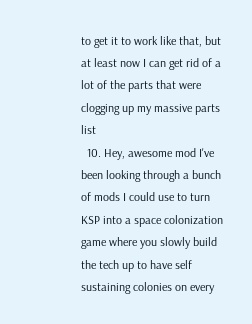to get it to work like that, but at least now I can get rid of a lot of the parts that were clogging up my massive parts list
  10. Hey, awesome mod I've been looking through a bunch of mods I could use to turn KSP into a space colonization game where you slowly build the tech up to have self sustaining colonies on every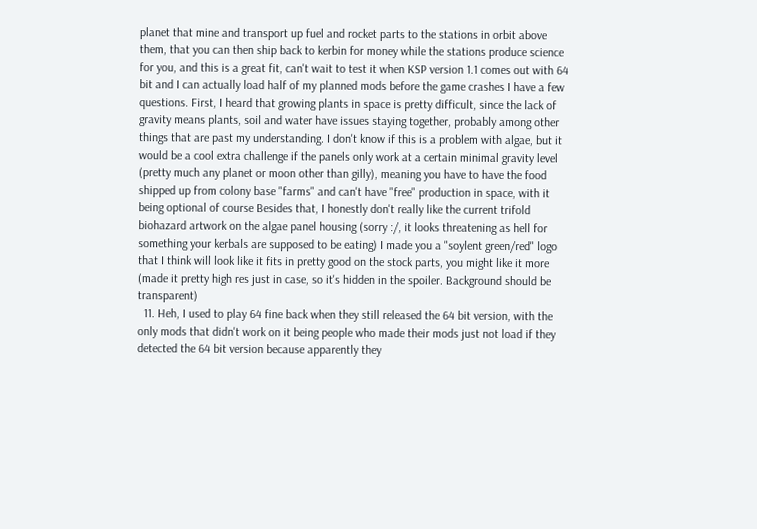planet that mine and transport up fuel and rocket parts to the stations in orbit above them, that you can then ship back to kerbin for money while the stations produce science for you, and this is a great fit, can't wait to test it when KSP version 1.1 comes out with 64 bit and I can actually load half of my planned mods before the game crashes I have a few questions. First, I heard that growing plants in space is pretty difficult, since the lack of gravity means plants, soil and water have issues staying together, probably among other things that are past my understanding. I don't know if this is a problem with algae, but it would be a cool extra challenge if the panels only work at a certain minimal gravity level (pretty much any planet or moon other than gilly), meaning you have to have the food shipped up from colony base "farms" and can't have "free" production in space, with it being optional of course Besides that, I honestly don't really like the current trifold biohazard artwork on the algae panel housing (sorry :/, it looks threatening as hell for something your kerbals are supposed to be eating) I made you a "soylent green/red" logo that I think will look like it fits in pretty good on the stock parts, you might like it more (made it pretty high res just in case, so it's hidden in the spoiler. Background should be transparent)
  11. Heh, I used to play 64 fine back when they still released the 64 bit version, with the only mods that didn't work on it being people who made their mods just not load if they detected the 64 bit version because apparently they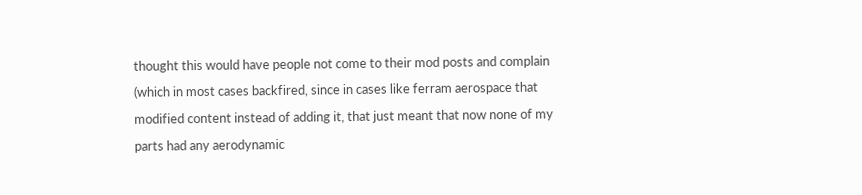thought this would have people not come to their mod posts and complain (which in most cases backfired, since in cases like ferram aerospace that modified content instead of adding it, that just meant that now none of my parts had any aerodynamic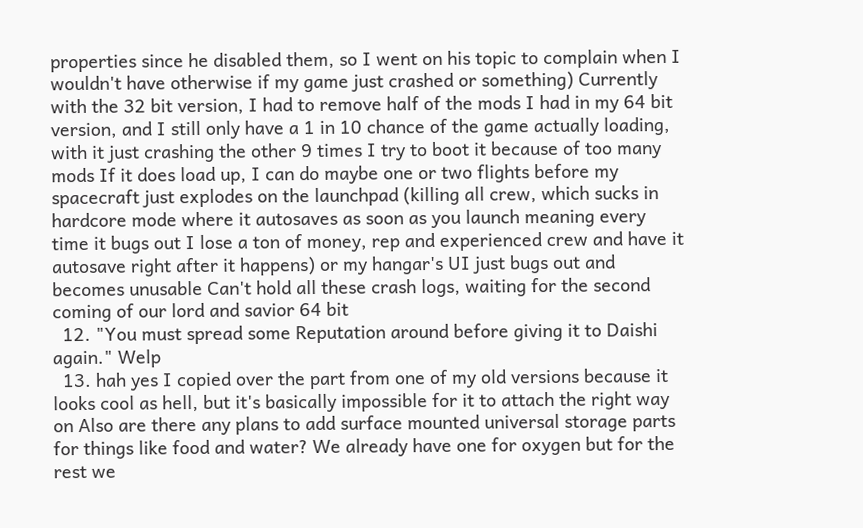properties since he disabled them, so I went on his topic to complain when I wouldn't have otherwise if my game just crashed or something) Currently with the 32 bit version, I had to remove half of the mods I had in my 64 bit version, and I still only have a 1 in 10 chance of the game actually loading, with it just crashing the other 9 times I try to boot it because of too many mods If it does load up, I can do maybe one or two flights before my spacecraft just explodes on the launchpad (killing all crew, which sucks in hardcore mode where it autosaves as soon as you launch meaning every time it bugs out I lose a ton of money, rep and experienced crew and have it autosave right after it happens) or my hangar's UI just bugs out and becomes unusable Can't hold all these crash logs, waiting for the second coming of our lord and savior 64 bit
  12. "You must spread some Reputation around before giving it to Daishi again." Welp
  13. hah yes I copied over the part from one of my old versions because it looks cool as hell, but it's basically impossible for it to attach the right way on Also are there any plans to add surface mounted universal storage parts for things like food and water? We already have one for oxygen but for the rest we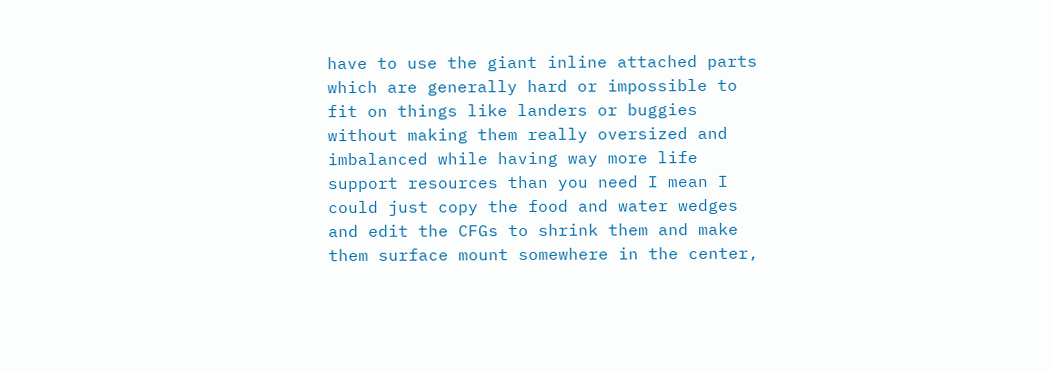have to use the giant inline attached parts which are generally hard or impossible to fit on things like landers or buggies without making them really oversized and imbalanced while having way more life support resources than you need I mean I could just copy the food and water wedges and edit the CFGs to shrink them and make them surface mount somewhere in the center,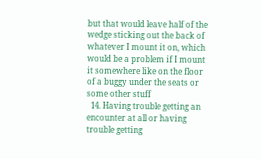but that would leave half of the wedge sticking out the back of whatever I mount it on, which would be a problem if I mount it somewhere like on the floor of a buggy under the seats or some other stuff
  14. Having trouble getting an encounter at all or having trouble getting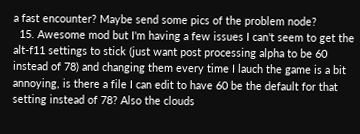a fast encounter? Maybe send some pics of the problem node?
  15. Awesome mod but I'm having a few issues I can't seem to get the alt-f11 settings to stick (just want post processing alpha to be 60 instead of 78) and changing them every time I lauch the game is a bit annoying, is there a file I can edit to have 60 be the default for that setting instead of 78? Also the clouds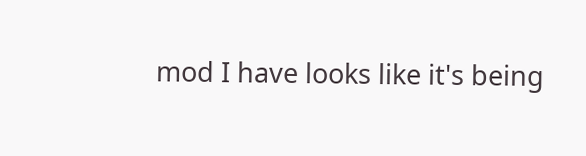mod I have looks like it's being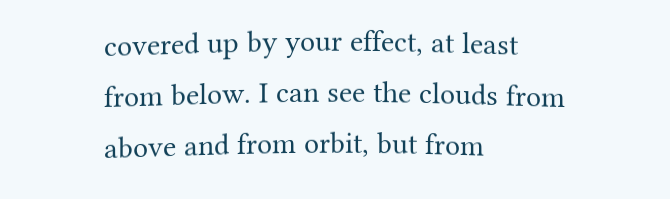covered up by your effect, at least from below. I can see the clouds from above and from orbit, but from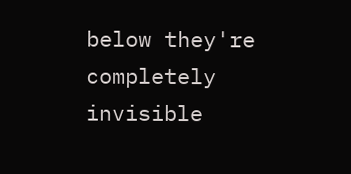below they're completely invisible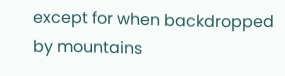except for when backdropped by mountains